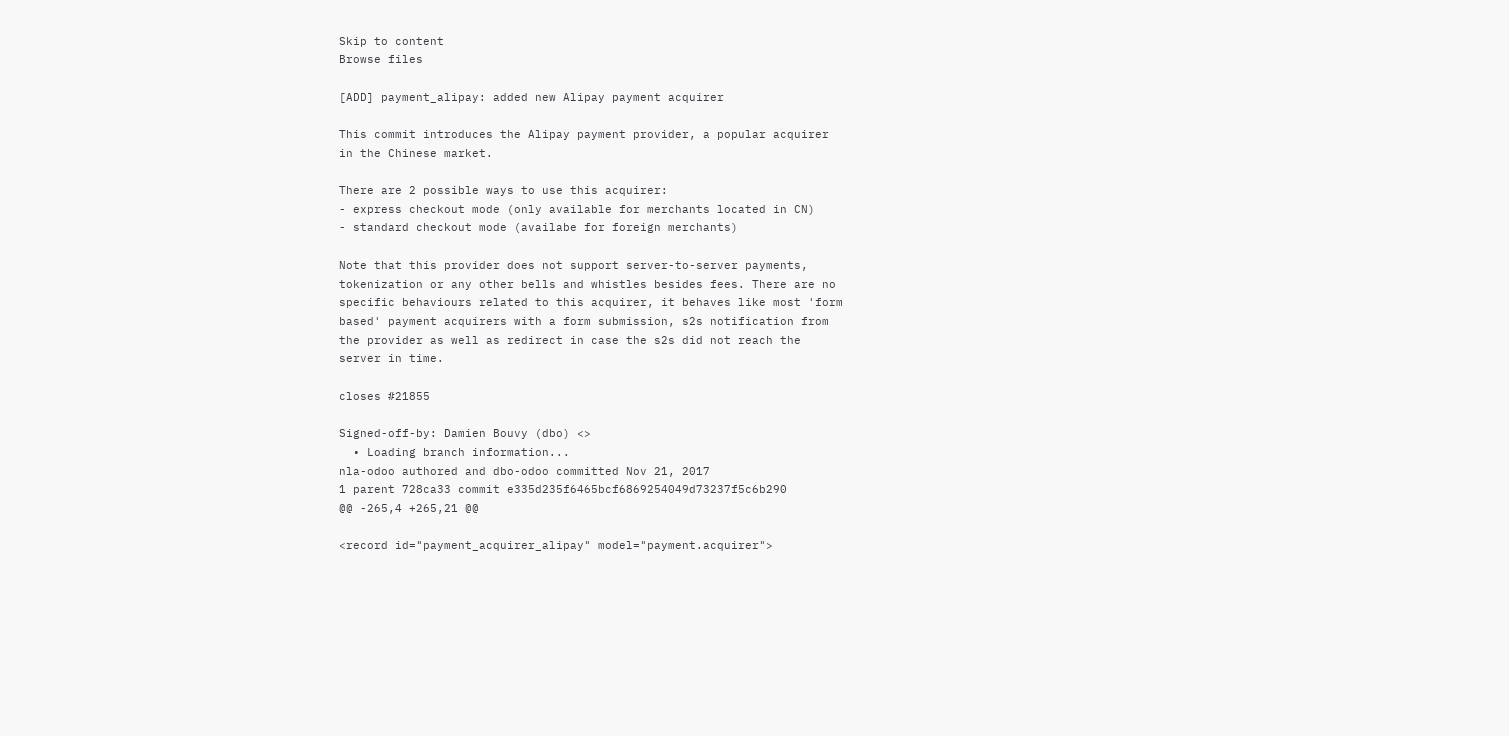Skip to content
Browse files

[ADD] payment_alipay: added new Alipay payment acquirer

This commit introduces the Alipay payment provider, a popular acquirer
in the Chinese market.

There are 2 possible ways to use this acquirer:
- express checkout mode (only available for merchants located in CN)
- standard checkout mode (availabe for foreign merchants)

Note that this provider does not support server-to-server payments,
tokenization or any other bells and whistles besides fees. There are no
specific behaviours related to this acquirer, it behaves like most 'form
based' payment acquirers with a form submission, s2s notification from
the provider as well as redirect in case the s2s did not reach the
server in time.

closes #21855

Signed-off-by: Damien Bouvy (dbo) <>
  • Loading branch information...
nla-odoo authored and dbo-odoo committed Nov 21, 2017
1 parent 728ca33 commit e335d235f6465bcf6869254049d73237f5c6b290
@@ -265,4 +265,21 @@

<record id="payment_acquirer_alipay" model="payment.acquirer">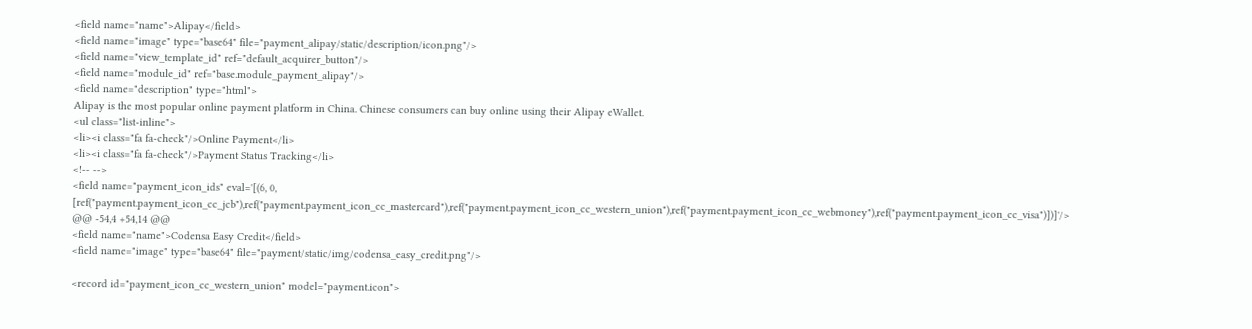<field name="name">Alipay</field>
<field name="image" type="base64" file="payment_alipay/static/description/icon.png"/>
<field name="view_template_id" ref="default_acquirer_button"/>
<field name="module_id" ref="base.module_payment_alipay"/>
<field name="description" type="html">
Alipay is the most popular online payment platform in China. Chinese consumers can buy online using their Alipay eWallet.
<ul class="list-inline">
<li><i class="fa fa-check"/>Online Payment</li>
<li><i class="fa fa-check"/>Payment Status Tracking</li>
<!-- -->
<field name="payment_icon_ids" eval='[(6, 0, [ref("payment.payment_icon_cc_jcb"),ref("payment.payment_icon_cc_mastercard"),ref("payment.payment_icon_cc_western_union"),ref("payment.payment_icon_cc_webmoney"),ref("payment.payment_icon_cc_visa")])]'/>
@@ -54,4 +54,14 @@
<field name="name">Codensa Easy Credit</field>
<field name="image" type="base64" file="payment/static/img/codensa_easy_credit.png"/>

<record id="payment_icon_cc_western_union" model="payment.icon">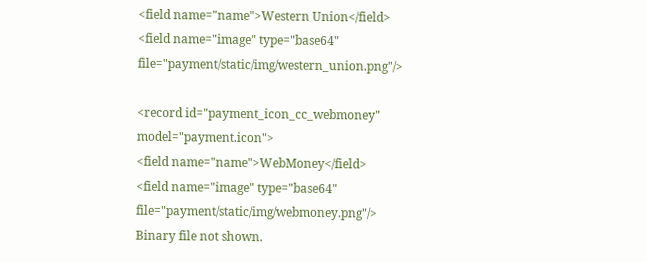<field name="name">Western Union</field>
<field name="image" type="base64" file="payment/static/img/western_union.png"/>

<record id="payment_icon_cc_webmoney" model="payment.icon">
<field name="name">WebMoney</field>
<field name="image" type="base64" file="payment/static/img/webmoney.png"/>
Binary file not shown.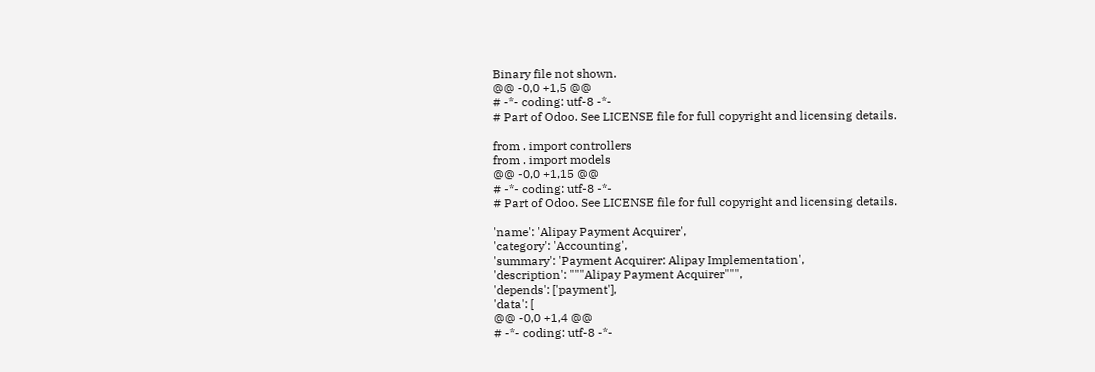Binary file not shown.
@@ -0,0 +1,5 @@
# -*- coding: utf-8 -*-
# Part of Odoo. See LICENSE file for full copyright and licensing details.

from . import controllers
from . import models
@@ -0,0 +1,15 @@
# -*- coding: utf-8 -*-
# Part of Odoo. See LICENSE file for full copyright and licensing details.

'name': 'Alipay Payment Acquirer',
'category': 'Accounting',
'summary': 'Payment Acquirer: Alipay Implementation',
'description': """Alipay Payment Acquirer""",
'depends': ['payment'],
'data': [
@@ -0,0 +1,4 @@
# -*- coding: utf-8 -*-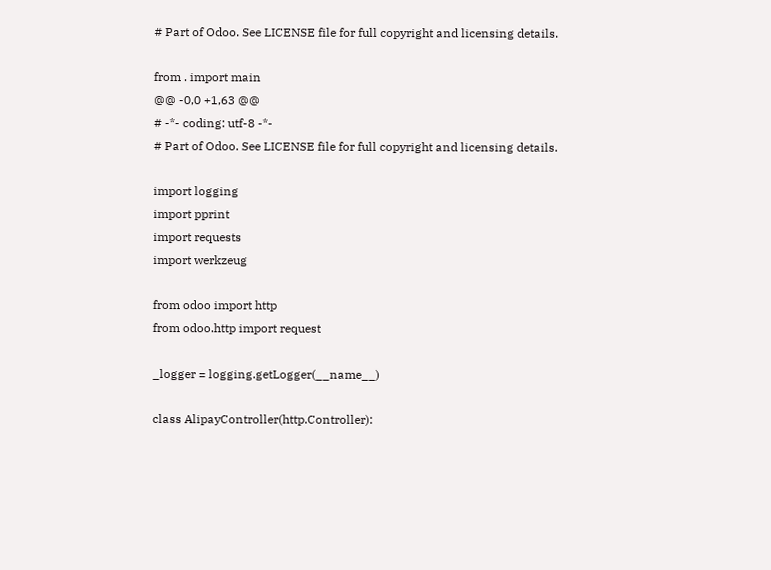# Part of Odoo. See LICENSE file for full copyright and licensing details.

from . import main
@@ -0,0 +1,63 @@
# -*- coding: utf-8 -*-
# Part of Odoo. See LICENSE file for full copyright and licensing details.

import logging
import pprint
import requests
import werkzeug

from odoo import http
from odoo.http import request

_logger = logging.getLogger(__name__)

class AlipayController(http.Controller):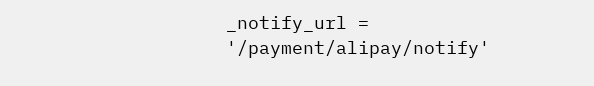_notify_url = '/payment/alipay/notify'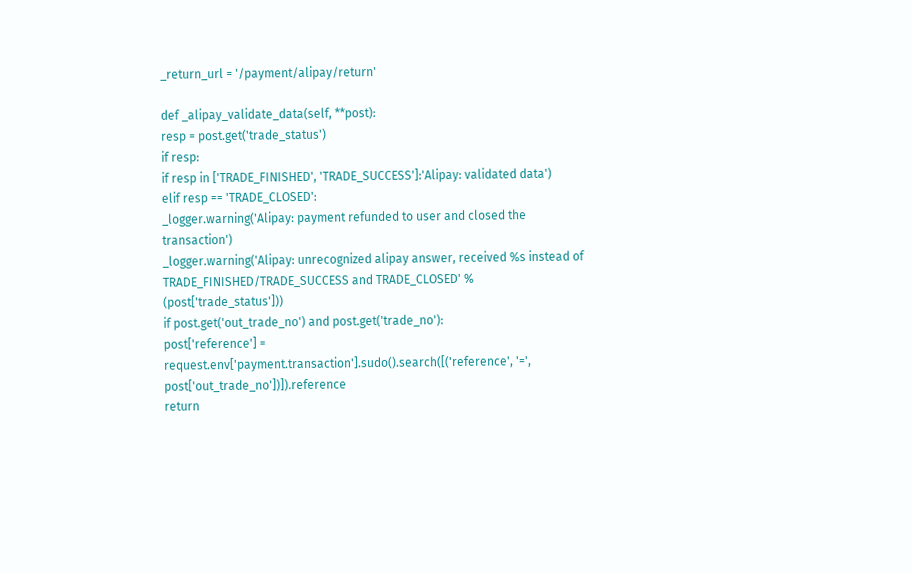_return_url = '/payment/alipay/return'

def _alipay_validate_data(self, **post):
resp = post.get('trade_status')
if resp:
if resp in ['TRADE_FINISHED', 'TRADE_SUCCESS']:'Alipay: validated data')
elif resp == 'TRADE_CLOSED':
_logger.warning('Alipay: payment refunded to user and closed the transaction')
_logger.warning('Alipay: unrecognized alipay answer, received %s instead of TRADE_FINISHED/TRADE_SUCCESS and TRADE_CLOSED' % (post['trade_status']))
if post.get('out_trade_no') and post.get('trade_no'):
post['reference'] = request.env['payment.transaction'].sudo().search([('reference', '=', post['out_trade_no'])]).reference
return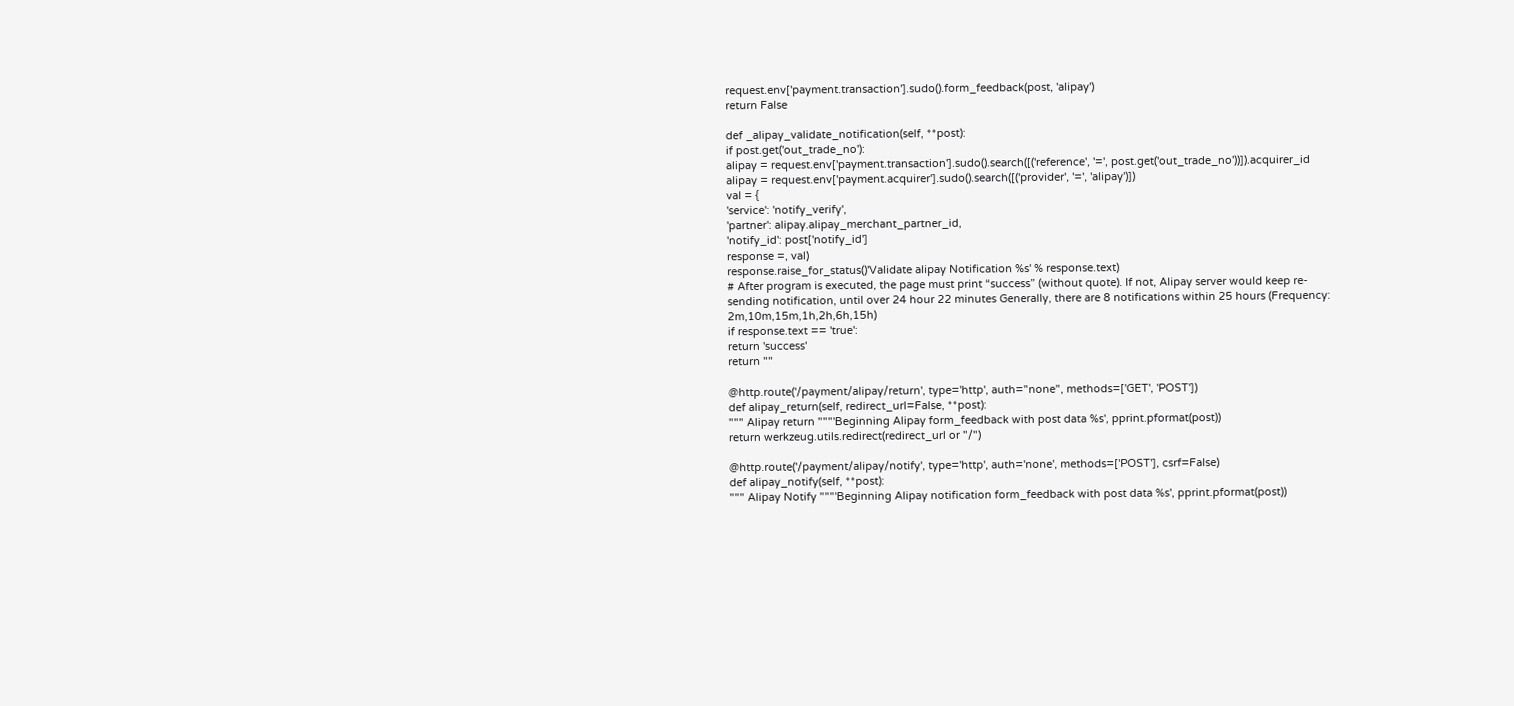request.env['payment.transaction'].sudo().form_feedback(post, 'alipay')
return False

def _alipay_validate_notification(self, **post):
if post.get('out_trade_no'):
alipay = request.env['payment.transaction'].sudo().search([('reference', '=', post.get('out_trade_no'))]).acquirer_id
alipay = request.env['payment.acquirer'].sudo().search([('provider', '=', 'alipay')])
val = {
'service': 'notify_verify',
'partner': alipay.alipay_merchant_partner_id,
'notify_id': post['notify_id']
response =, val)
response.raise_for_status()'Validate alipay Notification %s' % response.text)
# After program is executed, the page must print “success” (without quote). If not, Alipay server would keep re-sending notification, until over 24 hour 22 minutes Generally, there are 8 notifications within 25 hours (Frequency: 2m,10m,15m,1h,2h,6h,15h)
if response.text == 'true':
return 'success'
return ""

@http.route('/payment/alipay/return', type='http', auth="none", methods=['GET', 'POST'])
def alipay_return(self, redirect_url=False, **post):
""" Alipay return """'Beginning Alipay form_feedback with post data %s', pprint.pformat(post))
return werkzeug.utils.redirect(redirect_url or "/")

@http.route('/payment/alipay/notify', type='http', auth='none', methods=['POST'], csrf=False)
def alipay_notify(self, **post):
""" Alipay Notify """'Beginning Alipay notification form_feedback with post data %s', pprint.pformat(post))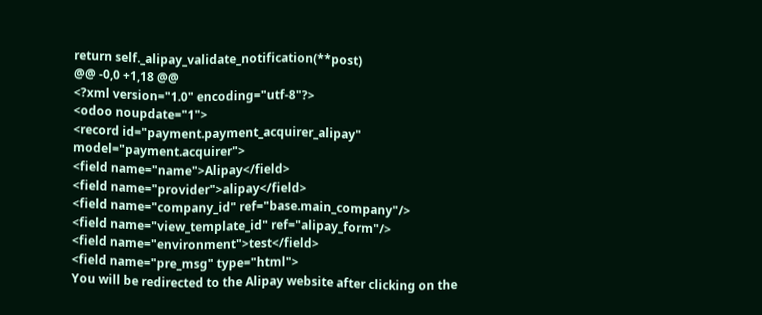return self._alipay_validate_notification(**post)
@@ -0,0 +1,18 @@
<?xml version="1.0" encoding="utf-8"?>
<odoo noupdate="1">
<record id="payment.payment_acquirer_alipay" model="payment.acquirer">
<field name="name">Alipay</field>
<field name="provider">alipay</field>
<field name="company_id" ref="base.main_company"/>
<field name="view_template_id" ref="alipay_form"/>
<field name="environment">test</field>
<field name="pre_msg" type="html">
You will be redirected to the Alipay website after clicking on the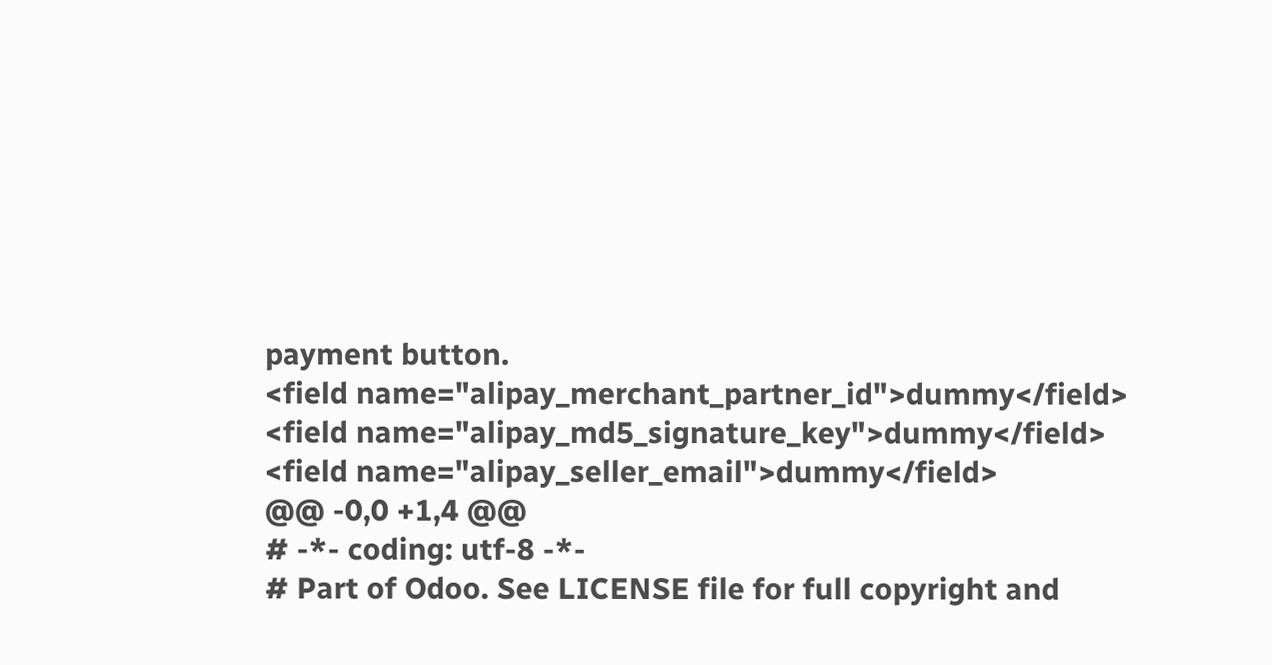payment button.
<field name="alipay_merchant_partner_id">dummy</field>
<field name="alipay_md5_signature_key">dummy</field>
<field name="alipay_seller_email">dummy</field>
@@ -0,0 +1,4 @@
# -*- coding: utf-8 -*-
# Part of Odoo. See LICENSE file for full copyright and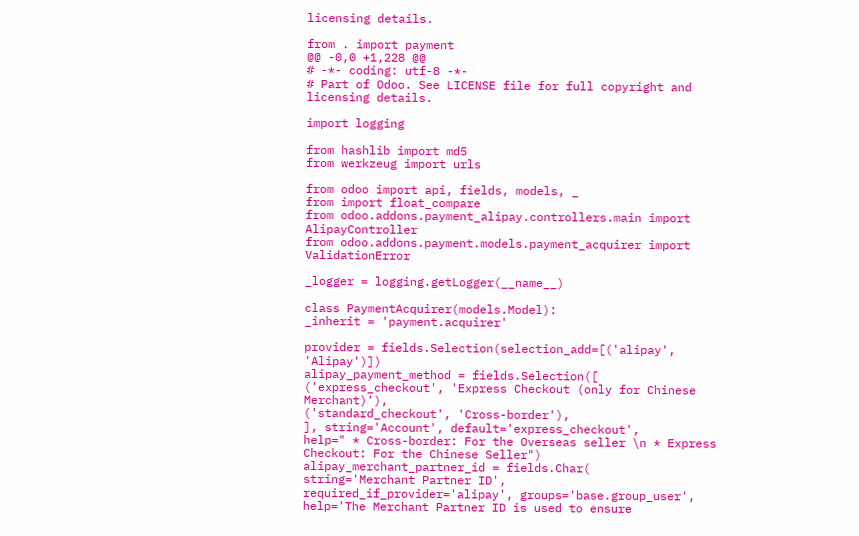licensing details.

from . import payment
@@ -0,0 +1,228 @@
# -*- coding: utf-8 -*-
# Part of Odoo. See LICENSE file for full copyright and licensing details.

import logging

from hashlib import md5
from werkzeug import urls

from odoo import api, fields, models, _
from import float_compare
from odoo.addons.payment_alipay.controllers.main import AlipayController
from odoo.addons.payment.models.payment_acquirer import ValidationError

_logger = logging.getLogger(__name__)

class PaymentAcquirer(models.Model):
_inherit = 'payment.acquirer'

provider = fields.Selection(selection_add=[('alipay', 'Alipay')])
alipay_payment_method = fields.Selection([
('express_checkout', 'Express Checkout (only for Chinese Merchant)'),
('standard_checkout', 'Cross-border'),
], string='Account', default='express_checkout',
help=" * Cross-border: For the Overseas seller \n * Express Checkout: For the Chinese Seller")
alipay_merchant_partner_id = fields.Char(
string='Merchant Partner ID', required_if_provider='alipay', groups='base.group_user',
help='The Merchant Partner ID is used to ensure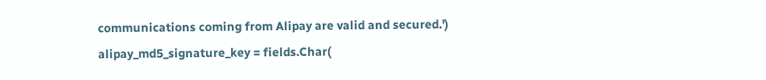communications coming from Alipay are valid and secured.')
alipay_md5_signature_key = fields.Char(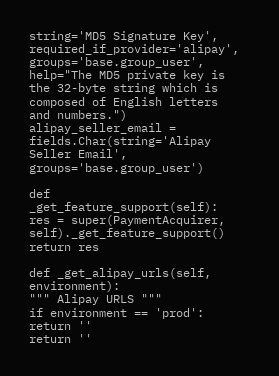string='MD5 Signature Key', required_if_provider='alipay', groups='base.group_user',
help="The MD5 private key is the 32-byte string which is composed of English letters and numbers.")
alipay_seller_email = fields.Char(string='Alipay Seller Email', groups='base.group_user')

def _get_feature_support(self):
res = super(PaymentAcquirer, self)._get_feature_support()
return res

def _get_alipay_urls(self, environment):
""" Alipay URLS """
if environment == 'prod':
return ''
return ''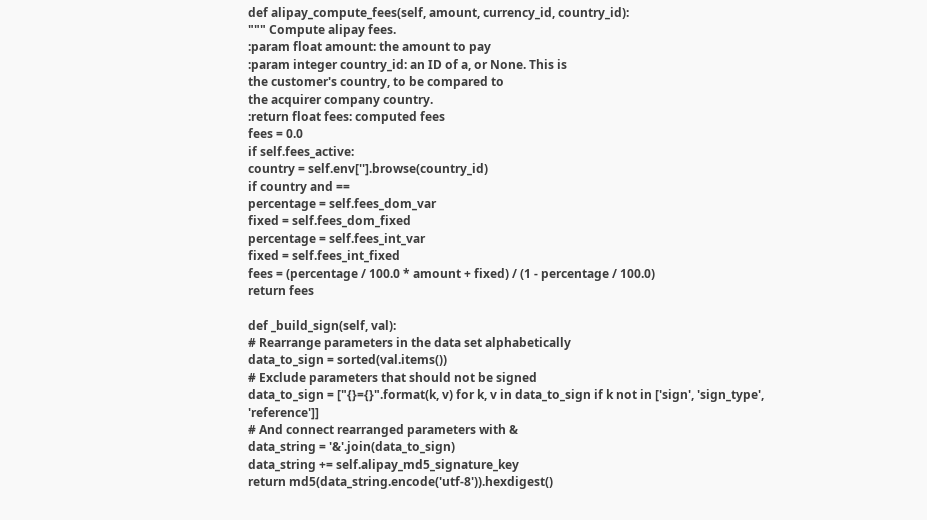def alipay_compute_fees(self, amount, currency_id, country_id):
""" Compute alipay fees.
:param float amount: the amount to pay
:param integer country_id: an ID of a, or None. This is
the customer's country, to be compared to
the acquirer company country.
:return float fees: computed fees
fees = 0.0
if self.fees_active:
country = self.env[''].browse(country_id)
if country and ==
percentage = self.fees_dom_var
fixed = self.fees_dom_fixed
percentage = self.fees_int_var
fixed = self.fees_int_fixed
fees = (percentage / 100.0 * amount + fixed) / (1 - percentage / 100.0)
return fees

def _build_sign(self, val):
# Rearrange parameters in the data set alphabetically
data_to_sign = sorted(val.items())
# Exclude parameters that should not be signed
data_to_sign = ["{}={}".format(k, v) for k, v in data_to_sign if k not in ['sign', 'sign_type', 'reference']]
# And connect rearranged parameters with &
data_string = '&'.join(data_to_sign)
data_string += self.alipay_md5_signature_key
return md5(data_string.encode('utf-8')).hexdigest()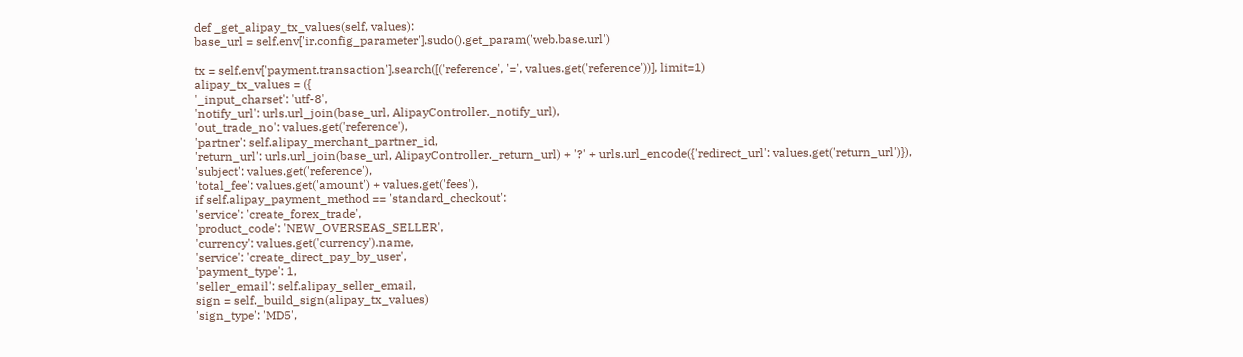def _get_alipay_tx_values(self, values):
base_url = self.env['ir.config_parameter'].sudo().get_param('web.base.url')

tx = self.env['payment.transaction'].search([('reference', '=', values.get('reference'))], limit=1)
alipay_tx_values = ({
'_input_charset': 'utf-8',
'notify_url': urls.url_join(base_url, AlipayController._notify_url),
'out_trade_no': values.get('reference'),
'partner': self.alipay_merchant_partner_id,
'return_url': urls.url_join(base_url, AlipayController._return_url) + '?' + urls.url_encode({'redirect_url': values.get('return_url')}),
'subject': values.get('reference'),
'total_fee': values.get('amount') + values.get('fees'),
if self.alipay_payment_method == 'standard_checkout':
'service': 'create_forex_trade',
'product_code': 'NEW_OVERSEAS_SELLER',
'currency': values.get('currency').name,
'service': 'create_direct_pay_by_user',
'payment_type': 1,
'seller_email': self.alipay_seller_email,
sign = self._build_sign(alipay_tx_values)
'sign_type': 'MD5',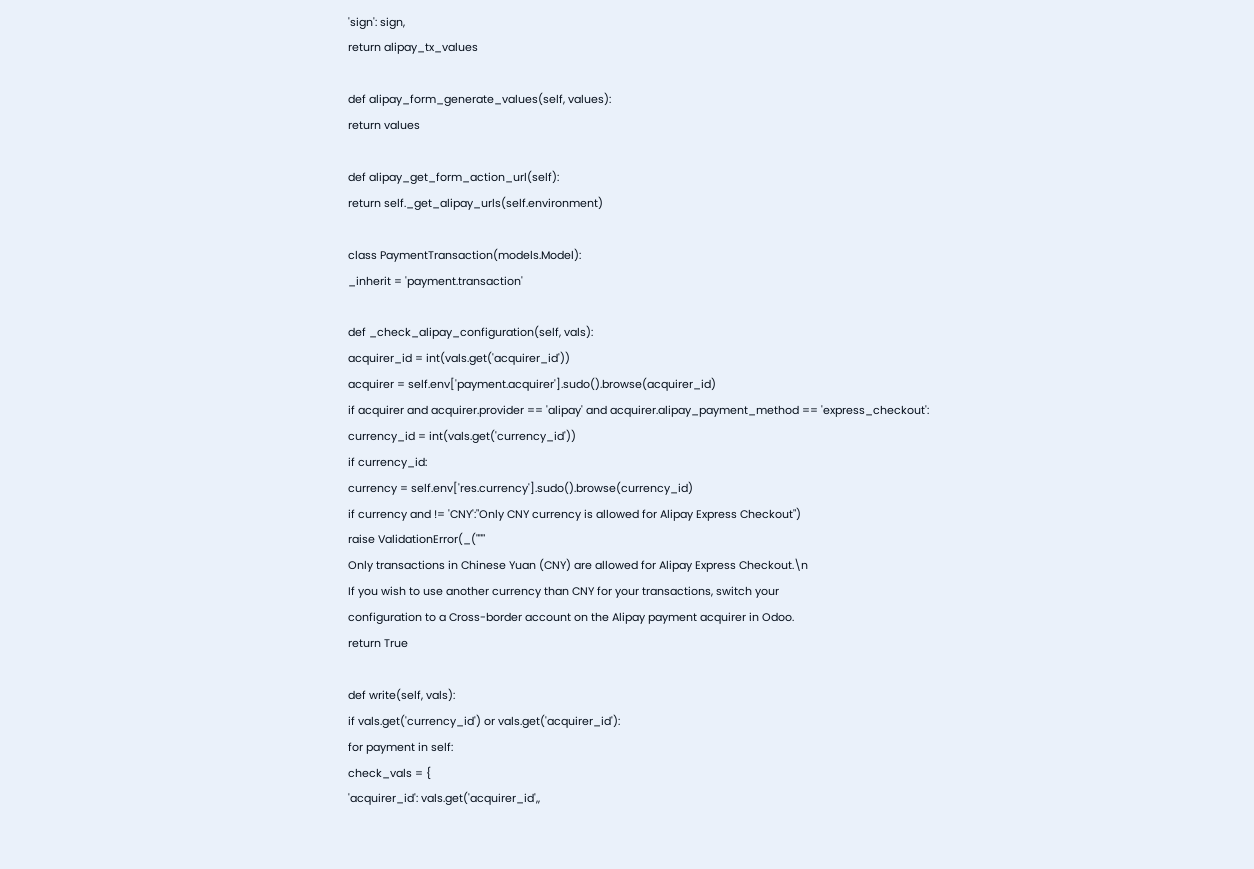'sign': sign,
return alipay_tx_values

def alipay_form_generate_values(self, values):
return values

def alipay_get_form_action_url(self):
return self._get_alipay_urls(self.environment)

class PaymentTransaction(models.Model):
_inherit = 'payment.transaction'

def _check_alipay_configuration(self, vals):
acquirer_id = int(vals.get('acquirer_id'))
acquirer = self.env['payment.acquirer'].sudo().browse(acquirer_id)
if acquirer and acquirer.provider == 'alipay' and acquirer.alipay_payment_method == 'express_checkout':
currency_id = int(vals.get('currency_id'))
if currency_id:
currency = self.env['res.currency'].sudo().browse(currency_id)
if currency and != 'CNY':"Only CNY currency is allowed for Alipay Express Checkout")
raise ValidationError(_("""
Only transactions in Chinese Yuan (CNY) are allowed for Alipay Express Checkout.\n
If you wish to use another currency than CNY for your transactions, switch your
configuration to a Cross-border account on the Alipay payment acquirer in Odoo.
return True

def write(self, vals):
if vals.get('currency_id') or vals.get('acquirer_id'):
for payment in self:
check_vals = {
'acquirer_id': vals.get('acquirer_id',,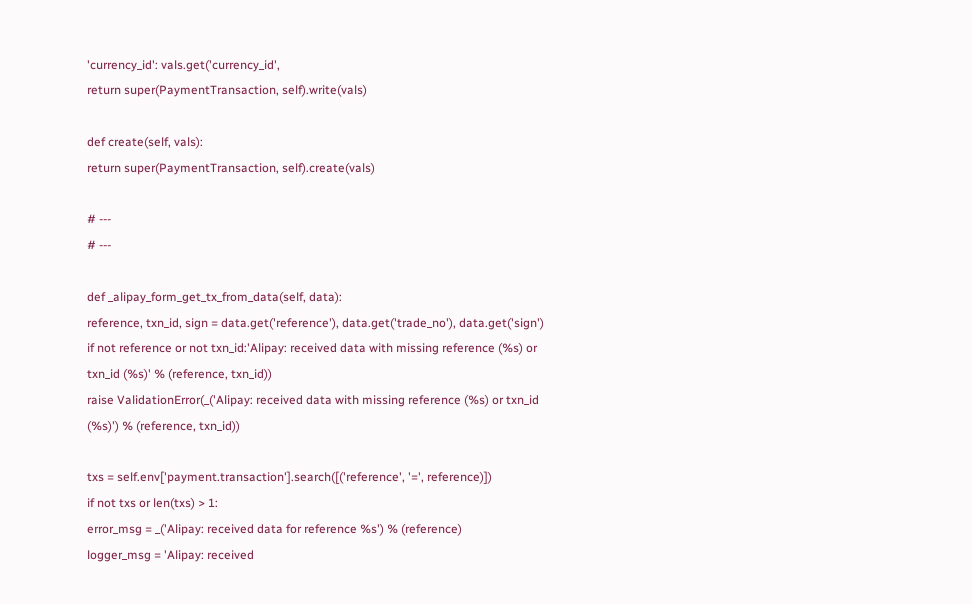'currency_id': vals.get('currency_id',
return super(PaymentTransaction, self).write(vals)

def create(self, vals):
return super(PaymentTransaction, self).create(vals)

# ---
# ---

def _alipay_form_get_tx_from_data(self, data):
reference, txn_id, sign = data.get('reference'), data.get('trade_no'), data.get('sign')
if not reference or not txn_id:'Alipay: received data with missing reference (%s) or txn_id (%s)' % (reference, txn_id))
raise ValidationError(_('Alipay: received data with missing reference (%s) or txn_id (%s)') % (reference, txn_id))

txs = self.env['payment.transaction'].search([('reference', '=', reference)])
if not txs or len(txs) > 1:
error_msg = _('Alipay: received data for reference %s') % (reference)
logger_msg = 'Alipay: received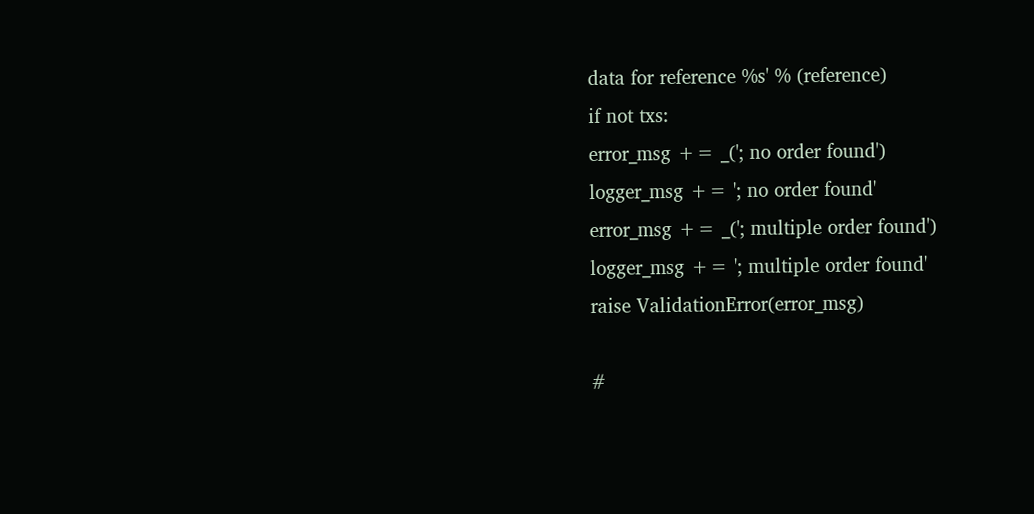data for reference %s' % (reference)
if not txs:
error_msg += _('; no order found')
logger_msg += '; no order found'
error_msg += _('; multiple order found')
logger_msg += '; multiple order found'
raise ValidationError(error_msg)

#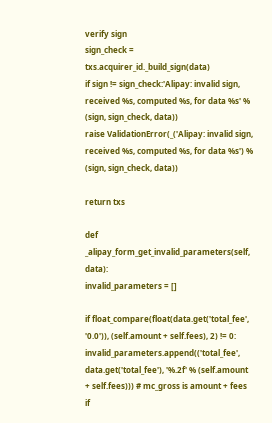verify sign
sign_check = txs.acquirer_id._build_sign(data)
if sign != sign_check:'Alipay: invalid sign, received %s, computed %s, for data %s' % (sign, sign_check, data))
raise ValidationError(_('Alipay: invalid sign, received %s, computed %s, for data %s') % (sign, sign_check, data))

return txs

def _alipay_form_get_invalid_parameters(self, data):
invalid_parameters = []

if float_compare(float(data.get('total_fee', '0.0')), (self.amount + self.fees), 2) != 0:
invalid_parameters.append(('total_fee', data.get('total_fee'), '%.2f' % (self.amount + self.fees))) # mc_gross is amount + fees
if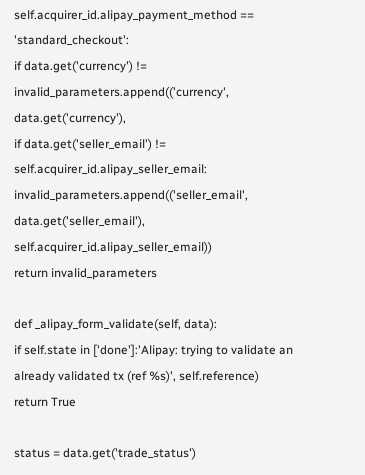self.acquirer_id.alipay_payment_method == 'standard_checkout':
if data.get('currency') !=
invalid_parameters.append(('currency', data.get('currency'),
if data.get('seller_email') != self.acquirer_id.alipay_seller_email:
invalid_parameters.append(('seller_email', data.get('seller_email'), self.acquirer_id.alipay_seller_email))
return invalid_parameters

def _alipay_form_validate(self, data):
if self.state in ['done']:'Alipay: trying to validate an already validated tx (ref %s)', self.reference)
return True

status = data.get('trade_status')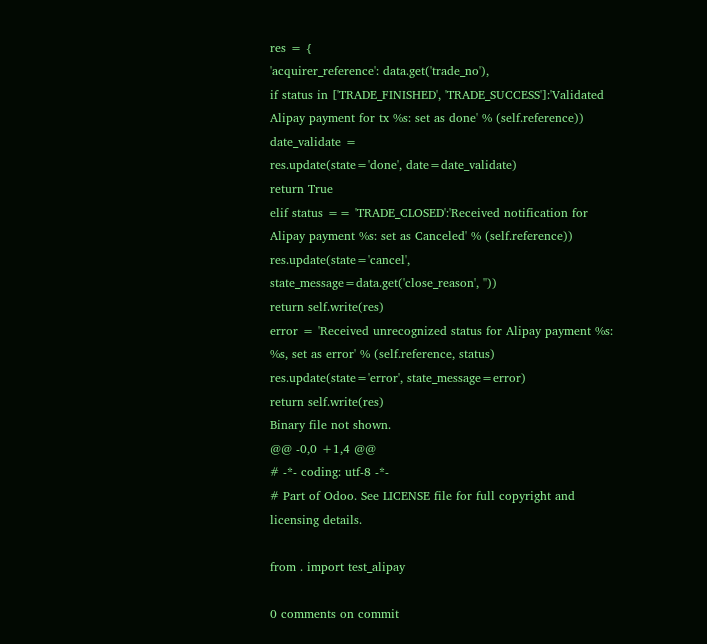res = {
'acquirer_reference': data.get('trade_no'),
if status in ['TRADE_FINISHED', 'TRADE_SUCCESS']:'Validated Alipay payment for tx %s: set as done' % (self.reference))
date_validate =
res.update(state='done', date=date_validate)
return True
elif status == 'TRADE_CLOSED':'Received notification for Alipay payment %s: set as Canceled' % (self.reference))
res.update(state='cancel', state_message=data.get('close_reason', ''))
return self.write(res)
error = 'Received unrecognized status for Alipay payment %s: %s, set as error' % (self.reference, status)
res.update(state='error', state_message=error)
return self.write(res)
Binary file not shown.
@@ -0,0 +1,4 @@
# -*- coding: utf-8 -*-
# Part of Odoo. See LICENSE file for full copyright and licensing details.

from . import test_alipay

0 comments on commit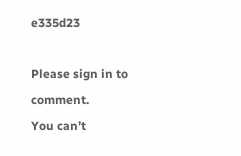e335d23

Please sign in to comment.
You can’t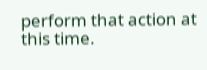perform that action at this time.